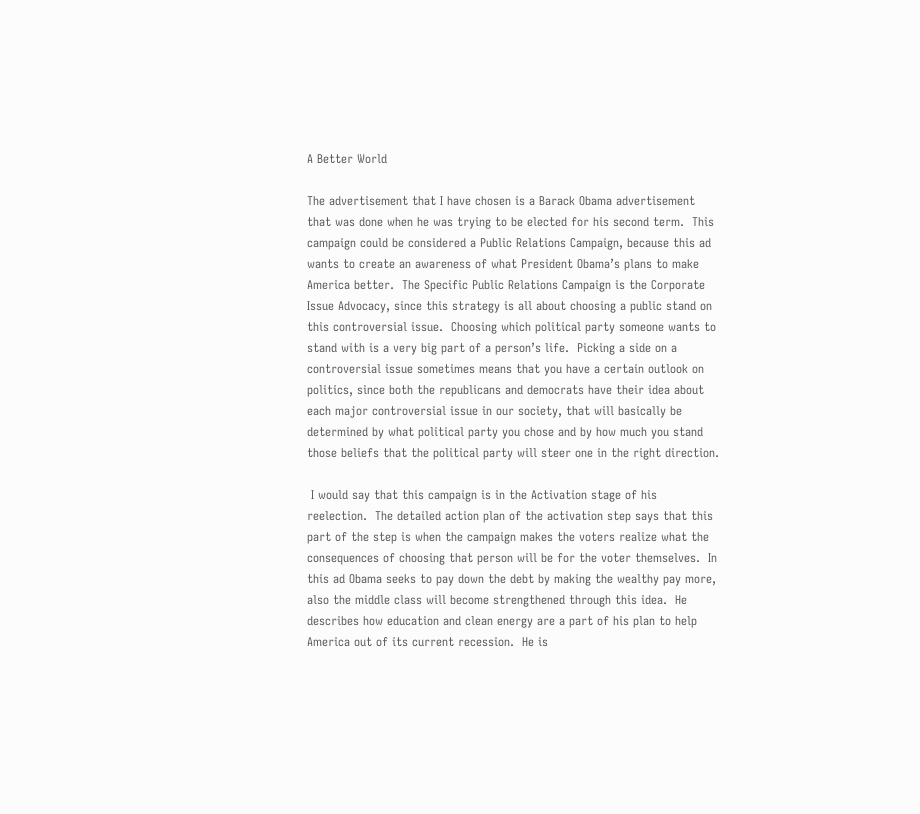A Better World

The advertisement that I have chosen is a Barack Obama advertisement that was done when he was trying to be elected for his second term.  This campaign could be considered a Public Relations Campaign, because this ad wants to create an awareness of what President Obama’s plans to make America better.  The Specific Public Relations Campaign is the Corporate Issue Advocacy, since this strategy is all about choosing a public stand on this controversial issue.  Choosing which political party someone wants to stand with is a very big part of a person’s life.  Picking a side on a controversial issue sometimes means that you have a certain outlook on politics, since both the republicans and democrats have their idea about each major controversial issue in our society, that will basically be determined by what political party you chose and by how much you stand those beliefs that the political party will steer one in the right direction.

 I would say that this campaign is in the Activation stage of his reelection.  The detailed action plan of the activation step says that this part of the step is when the campaign makes the voters realize what the consequences of choosing that person will be for the voter themselves.  In this ad Obama seeks to pay down the debt by making the wealthy pay more, also the middle class will become strengthened through this idea.  He describes how education and clean energy are a part of his plan to help America out of its current recession.  He is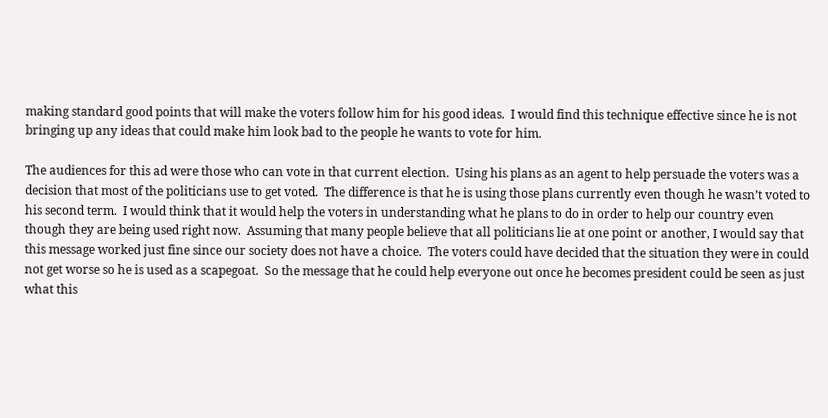making standard good points that will make the voters follow him for his good ideas.  I would find this technique effective since he is not bringing up any ideas that could make him look bad to the people he wants to vote for him.

The audiences for this ad were those who can vote in that current election.  Using his plans as an agent to help persuade the voters was a decision that most of the politicians use to get voted.  The difference is that he is using those plans currently even though he wasn’t voted to his second term.  I would think that it would help the voters in understanding what he plans to do in order to help our country even though they are being used right now.  Assuming that many people believe that all politicians lie at one point or another, I would say that this message worked just fine since our society does not have a choice.  The voters could have decided that the situation they were in could not get worse so he is used as a scapegoat.  So the message that he could help everyone out once he becomes president could be seen as just what this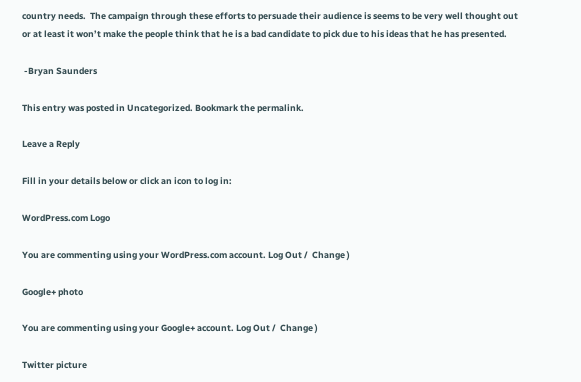country needs.  The campaign through these efforts to persuade their audience is seems to be very well thought out or at least it won’t make the people think that he is a bad candidate to pick due to his ideas that he has presented.

 -Bryan Saunders

This entry was posted in Uncategorized. Bookmark the permalink.

Leave a Reply

Fill in your details below or click an icon to log in:

WordPress.com Logo

You are commenting using your WordPress.com account. Log Out /  Change )

Google+ photo

You are commenting using your Google+ account. Log Out /  Change )

Twitter picture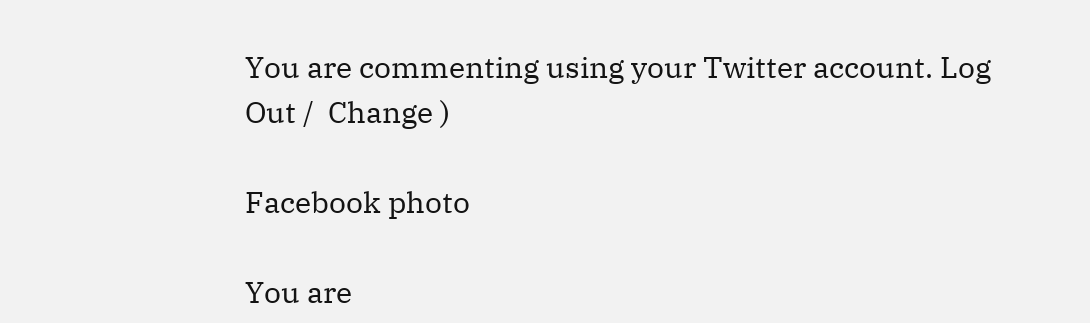You are commenting using your Twitter account. Log Out /  Change )

Facebook photo

You are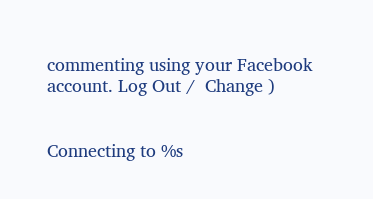commenting using your Facebook account. Log Out /  Change )


Connecting to %s